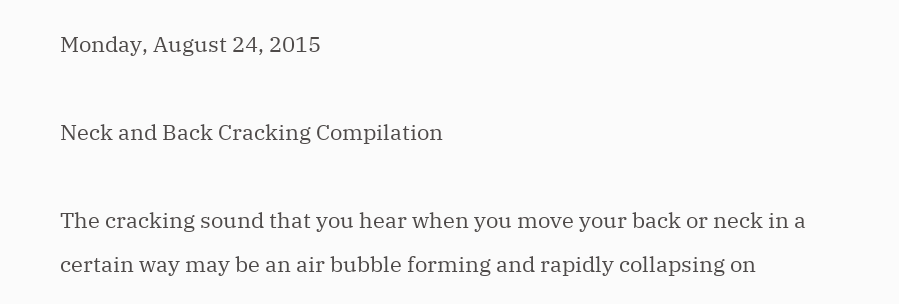Monday, August 24, 2015

Neck and Back Cracking Compilation

The cracking sound that you hear when you move your back or neck in a certain way may be an air bubble forming and rapidly collapsing on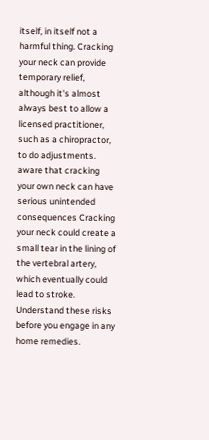itself, in itself not a harmful thing. Cracking your neck can provide temporary relief, although it's almost always best to allow a licensed practitioner, such as a chiropractor, to do adjustments. aware that cracking your own neck can have serious unintended consequences Cracking your neck could create a small tear in the lining of the vertebral artery, which eventually could lead to stroke. Understand these risks before you engage in any home remedies.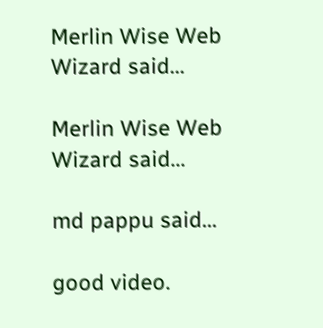Merlin Wise Web Wizard said...

Merlin Wise Web Wizard said...

md pappu said...

good video.